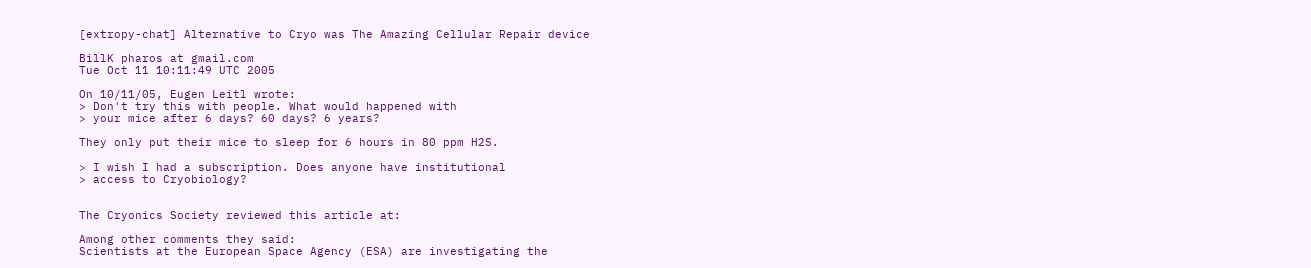[extropy-chat] Alternative to Cryo was The Amazing Cellular Repair device

BillK pharos at gmail.com
Tue Oct 11 10:11:49 UTC 2005

On 10/11/05, Eugen Leitl wrote:
> Don't try this with people. What would happened with
> your mice after 6 days? 60 days? 6 years?

They only put their mice to sleep for 6 hours in 80 ppm H2S.

> I wish I had a subscription. Does anyone have institutional
> access to Cryobiology?


The Cryonics Society reviewed this article at:

Among other comments they said:
Scientists at the European Space Agency (ESA) are investigating the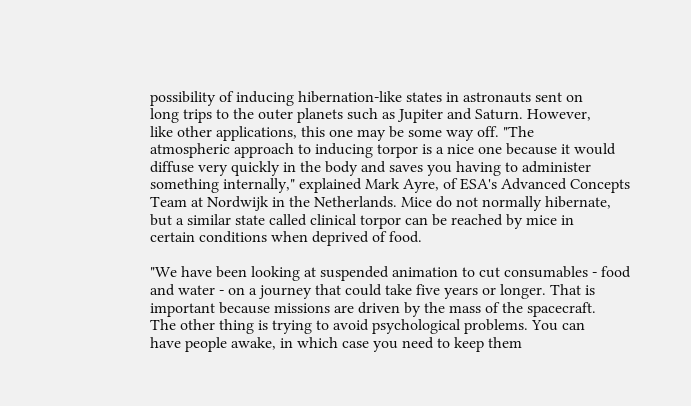possibility of inducing hibernation-like states in astronauts sent on
long trips to the outer planets such as Jupiter and Saturn. However,
like other applications, this one may be some way off. "The
atmospheric approach to inducing torpor is a nice one because it would
diffuse very quickly in the body and saves you having to administer
something internally," explained Mark Ayre, of ESA's Advanced Concepts
Team at Nordwijk in the Netherlands. Mice do not normally hibernate,
but a similar state called clinical torpor can be reached by mice in
certain conditions when deprived of food.

"We have been looking at suspended animation to cut consumables - food
and water - on a journey that could take five years or longer. That is
important because missions are driven by the mass of the spacecraft.
The other thing is trying to avoid psychological problems. You can
have people awake, in which case you need to keep them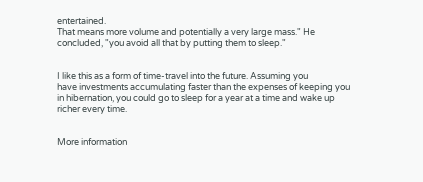entertained.
That means more volume and potentially a very large mass." He
concluded, "you avoid all that by putting them to sleep."


I like this as a form of time-travel into the future. Assuming you
have investments accumulating faster than the expenses of keeping you
in hibernation, you could go to sleep for a year at a time and wake up
richer every time.


More information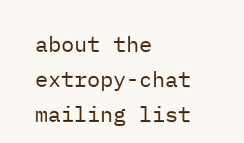about the extropy-chat mailing list